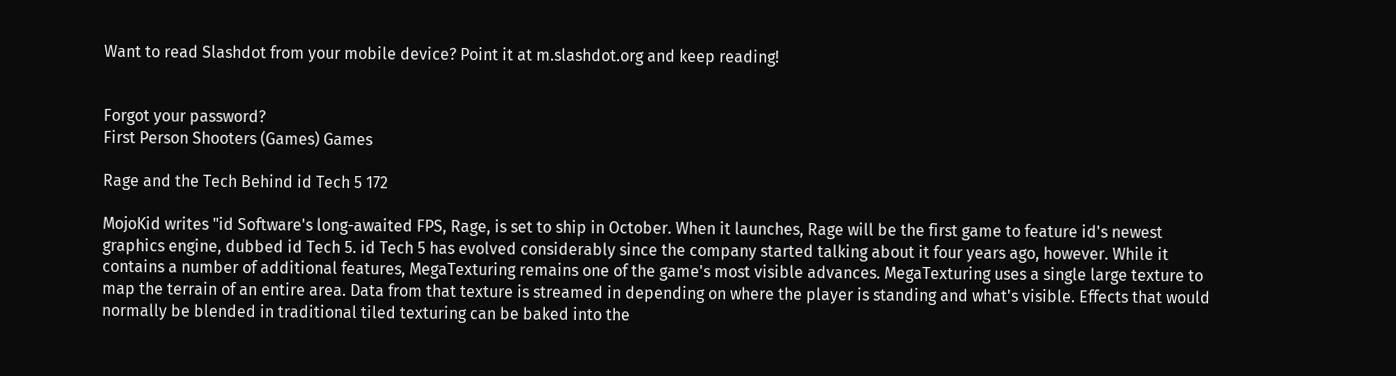Want to read Slashdot from your mobile device? Point it at m.slashdot.org and keep reading!


Forgot your password?
First Person Shooters (Games) Games

Rage and the Tech Behind id Tech 5 172

MojoKid writes "id Software's long-awaited FPS, Rage, is set to ship in October. When it launches, Rage will be the first game to feature id's newest graphics engine, dubbed id Tech 5. id Tech 5 has evolved considerably since the company started talking about it four years ago, however. While it contains a number of additional features, MegaTexturing remains one of the game's most visible advances. MegaTexturing uses a single large texture to map the terrain of an entire area. Data from that texture is streamed in depending on where the player is standing and what's visible. Effects that would normally be blended in traditional tiled texturing can be baked into the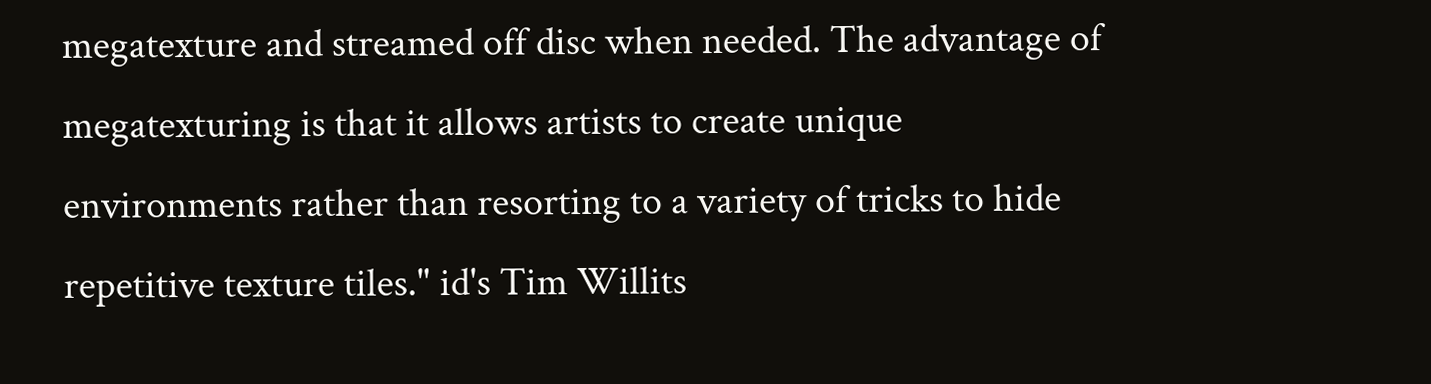megatexture and streamed off disc when needed. The advantage of megatexturing is that it allows artists to create unique environments rather than resorting to a variety of tricks to hide repetitive texture tiles." id's Tim Willits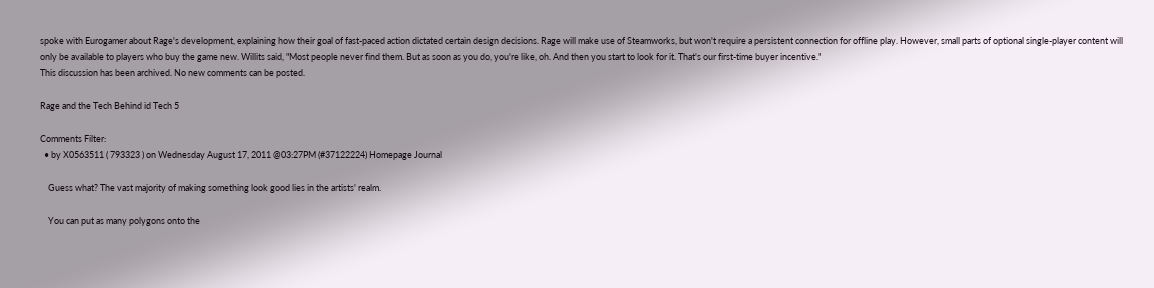spoke with Eurogamer about Rage's development, explaining how their goal of fast-paced action dictated certain design decisions. Rage will make use of Steamworks, but won't require a persistent connection for offline play. However, small parts of optional single-player content will only be available to players who buy the game new. Willits said, "Most people never find them. But as soon as you do, you're like, oh. And then you start to look for it. That's our first-time buyer incentive."
This discussion has been archived. No new comments can be posted.

Rage and the Tech Behind id Tech 5

Comments Filter:
  • by X0563511 ( 793323 ) on Wednesday August 17, 2011 @03:27PM (#37122224) Homepage Journal

    Guess what? The vast majority of making something look good lies in the artists' realm.

    You can put as many polygons onto the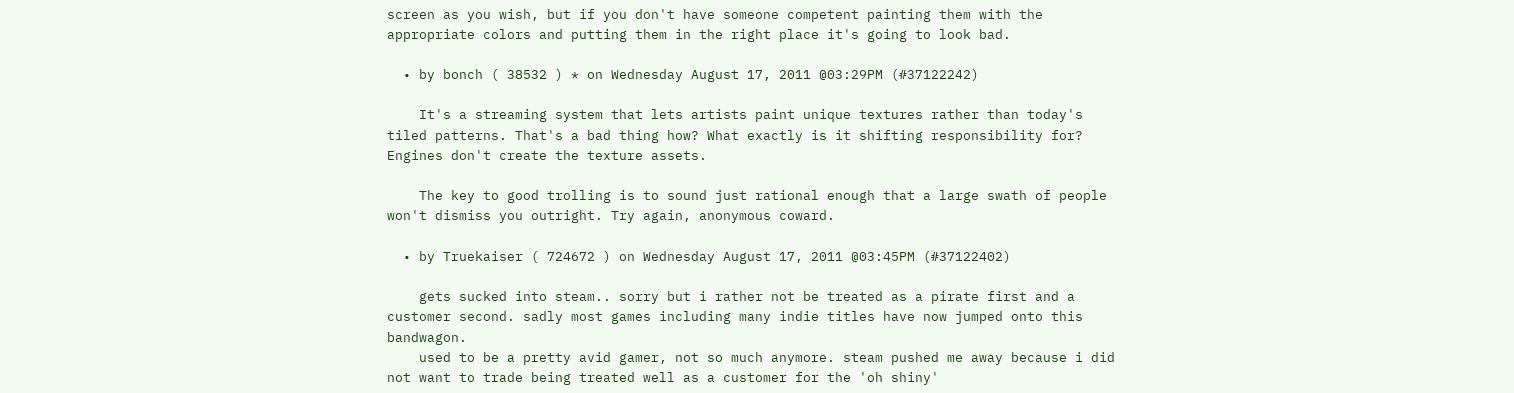screen as you wish, but if you don't have someone competent painting them with the appropriate colors and putting them in the right place it's going to look bad.

  • by bonch ( 38532 ) * on Wednesday August 17, 2011 @03:29PM (#37122242)

    It's a streaming system that lets artists paint unique textures rather than today's tiled patterns. That's a bad thing how? What exactly is it shifting responsibility for? Engines don't create the texture assets.

    The key to good trolling is to sound just rational enough that a large swath of people won't dismiss you outright. Try again, anonymous coward.

  • by Truekaiser ( 724672 ) on Wednesday August 17, 2011 @03:45PM (#37122402)

    gets sucked into steam.. sorry but i rather not be treated as a pirate first and a customer second. sadly most games including many indie titles have now jumped onto this bandwagon.
    used to be a pretty avid gamer, not so much anymore. steam pushed me away because i did not want to trade being treated well as a customer for the 'oh shiny'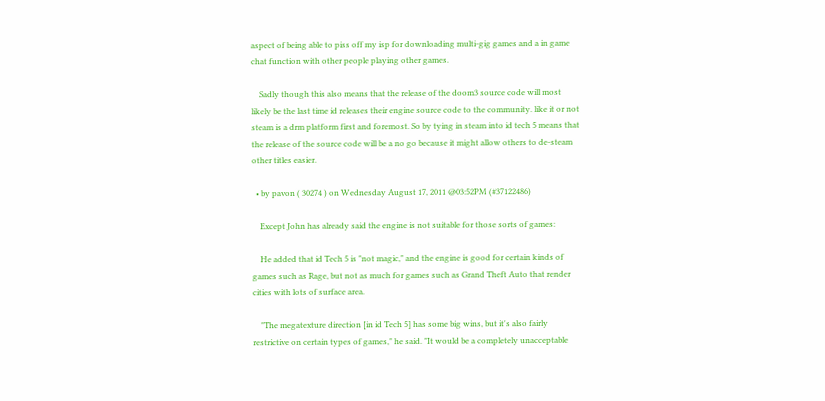aspect of being able to piss off my isp for downloading multi-gig games and a in game chat function with other people playing other games.

    Sadly though this also means that the release of the doom3 source code will most likely be the last time id releases their engine source code to the community. like it or not steam is a drm platform first and foremost. So by tying in steam into id tech 5 means that the release of the source code will be a no go because it might allow others to de-steam other titles easier.

  • by pavon ( 30274 ) on Wednesday August 17, 2011 @03:52PM (#37122486)

    Except John has already said the engine is not suitable for those sorts of games:

    He added that id Tech 5 is "not magic," and the engine is good for certain kinds of games such as Rage, but not as much for games such as Grand Theft Auto that render cities with lots of surface area.

    "The megatexture direction [in id Tech 5] has some big wins, but it's also fairly restrictive on certain types of games," he said. "It would be a completely unacceptable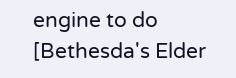engine to do [Bethesda's Elder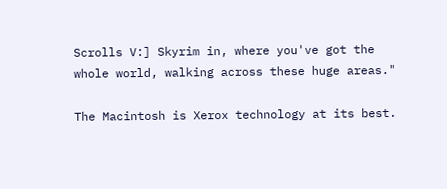Scrolls V:] Skyrim in, where you've got the whole world, walking across these huge areas."

The Macintosh is Xerox technology at its best.